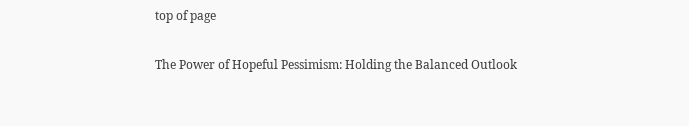top of page

The Power of Hopeful Pessimism: Holding the Balanced Outlook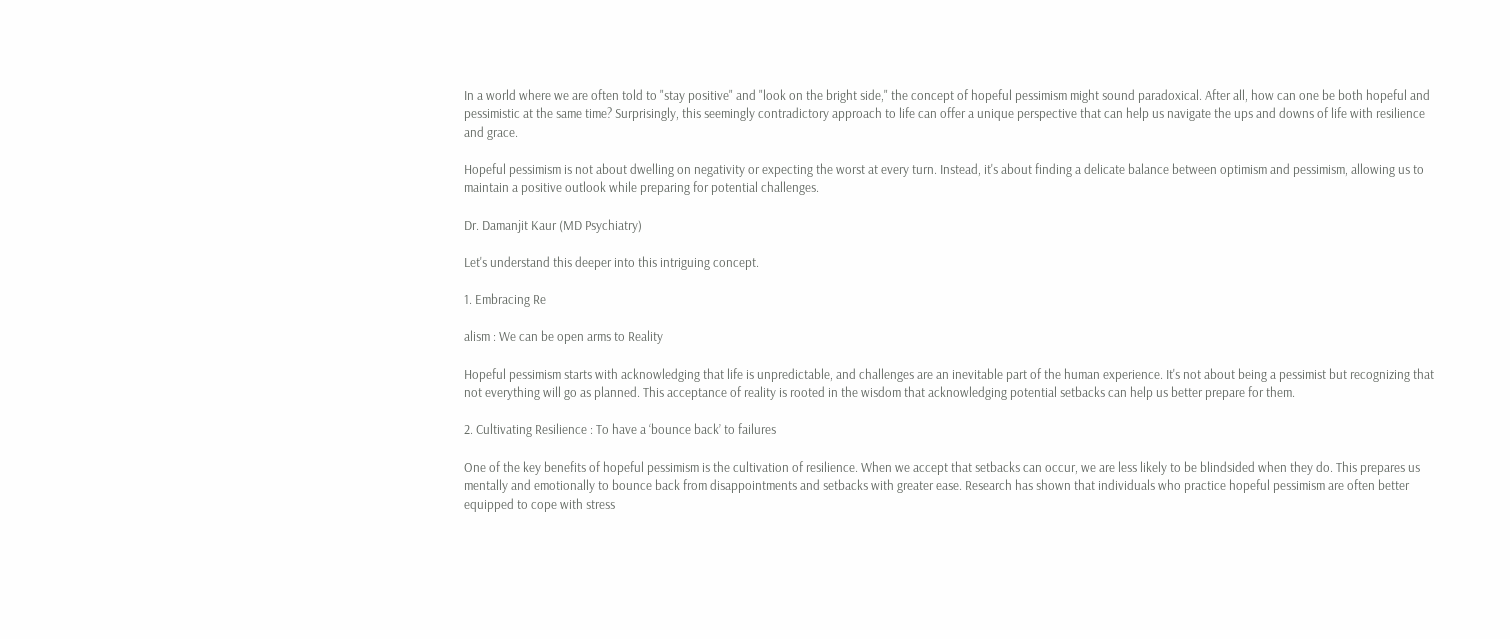In a world where we are often told to "stay positive" and "look on the bright side," the concept of hopeful pessimism might sound paradoxical. After all, how can one be both hopeful and pessimistic at the same time? Surprisingly, this seemingly contradictory approach to life can offer a unique perspective that can help us navigate the ups and downs of life with resilience and grace.

Hopeful pessimism is not about dwelling on negativity or expecting the worst at every turn. Instead, it's about finding a delicate balance between optimism and pessimism, allowing us to maintain a positive outlook while preparing for potential challenges.

Dr. Damanjit Kaur (MD Psychiatry)

Let's understand this deeper into this intriguing concept.

1. Embracing Re

alism : We can be open arms to Reality

Hopeful pessimism starts with acknowledging that life is unpredictable, and challenges are an inevitable part of the human experience. It's not about being a pessimist but recognizing that not everything will go as planned. This acceptance of reality is rooted in the wisdom that acknowledging potential setbacks can help us better prepare for them.

2. Cultivating Resilience : To have a ‘bounce back’ to failures

One of the key benefits of hopeful pessimism is the cultivation of resilience. When we accept that setbacks can occur, we are less likely to be blindsided when they do. This prepares us mentally and emotionally to bounce back from disappointments and setbacks with greater ease. Research has shown that individuals who practice hopeful pessimism are often better equipped to cope with stress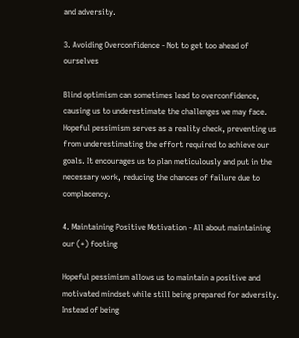and adversity.

3. Avoiding Overconfidence - Not to get too ahead of ourselves

Blind optimism can sometimes lead to overconfidence, causing us to underestimate the challenges we may face. Hopeful pessimism serves as a reality check, preventing us from underestimating the effort required to achieve our goals. It encourages us to plan meticulously and put in the necessary work, reducing the chances of failure due to complacency.

4. Maintaining Positive Motivation - All about maintaining our (+) footing

Hopeful pessimism allows us to maintain a positive and motivated mindset while still being prepared for adversity. Instead of being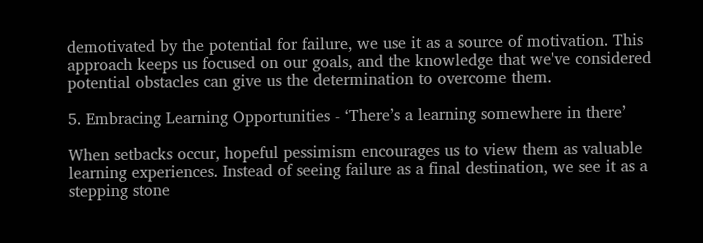demotivated by the potential for failure, we use it as a source of motivation. This approach keeps us focused on our goals, and the knowledge that we've considered potential obstacles can give us the determination to overcome them.

5. Embracing Learning Opportunities - ‘There’s a learning somewhere in there’

When setbacks occur, hopeful pessimism encourages us to view them as valuable learning experiences. Instead of seeing failure as a final destination, we see it as a stepping stone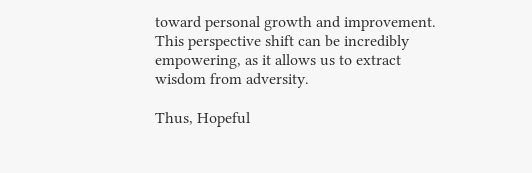toward personal growth and improvement. This perspective shift can be incredibly empowering, as it allows us to extract wisdom from adversity.

Thus, Hopeful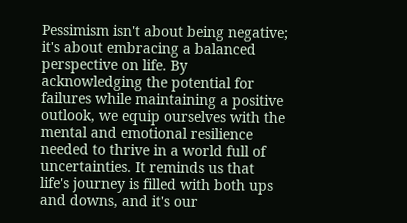Pessimism isn't about being negative; it's about embracing a balanced perspective on life. By acknowledging the potential for failures while maintaining a positive outlook, we equip ourselves with the mental and emotional resilience needed to thrive in a world full of uncertainties. It reminds us that life's journey is filled with both ups and downs, and it's our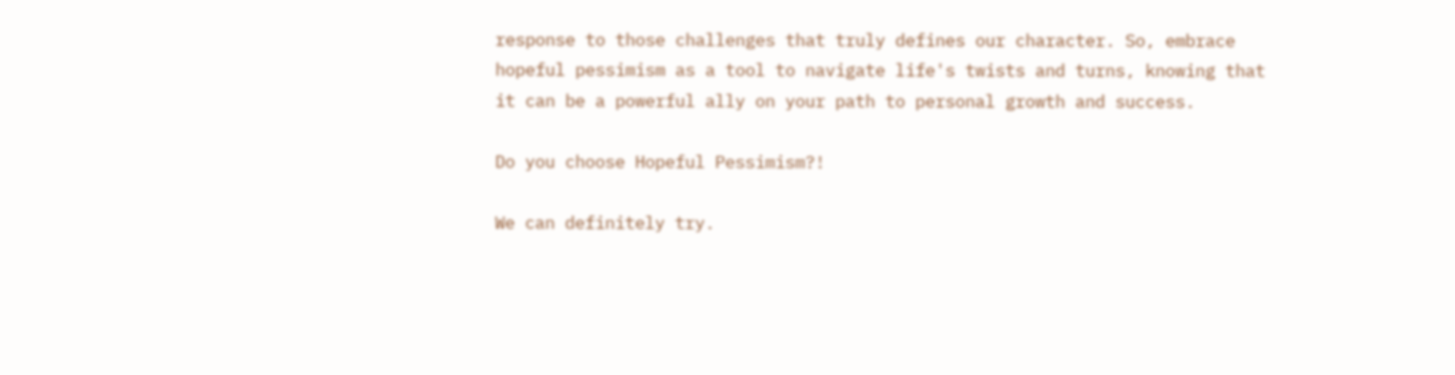response to those challenges that truly defines our character. So, embrace hopeful pessimism as a tool to navigate life's twists and turns, knowing that it can be a powerful ally on your path to personal growth and success.

Do you choose Hopeful Pessimism?!

We can definitely try.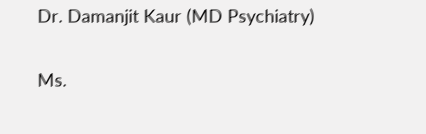Dr. Damanjit Kaur (MD Psychiatry)

Ms.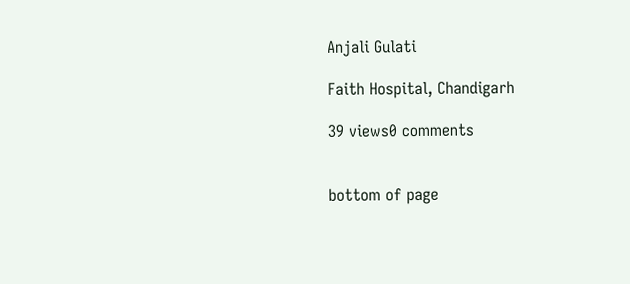Anjali Gulati

Faith Hospital, Chandigarh

39 views0 comments


bottom of page